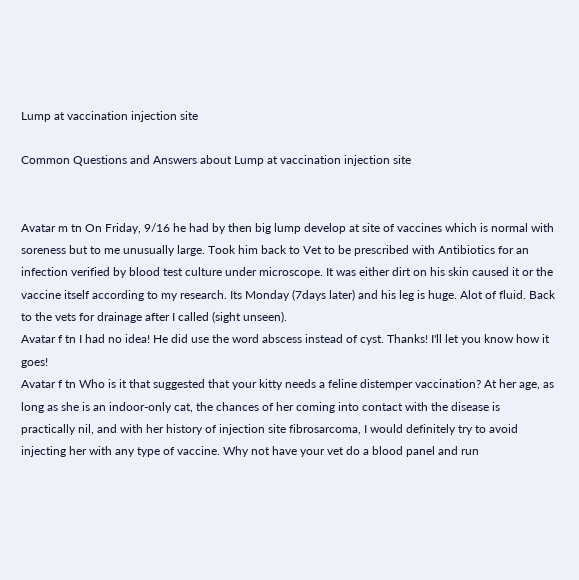Lump at vaccination injection site

Common Questions and Answers about Lump at vaccination injection site


Avatar m tn On Friday, 9/16 he had by then big lump develop at site of vaccines which is normal with soreness but to me unusually large. Took him back to Vet to be prescribed with Antibiotics for an infection verified by blood test culture under microscope. It was either dirt on his skin caused it or the vaccine itself according to my research. Its Monday (7days later) and his leg is huge. Alot of fluid. Back to the vets for drainage after I called (sight unseen).
Avatar f tn I had no idea! He did use the word abscess instead of cyst. Thanks! I'll let you know how it goes!
Avatar f tn Who is it that suggested that your kitty needs a feline distemper vaccination? At her age, as long as she is an indoor-only cat, the chances of her coming into contact with the disease is practically nil, and with her history of injection site fibrosarcoma, I would definitely try to avoid injecting her with any type of vaccine. Why not have your vet do a blood panel and run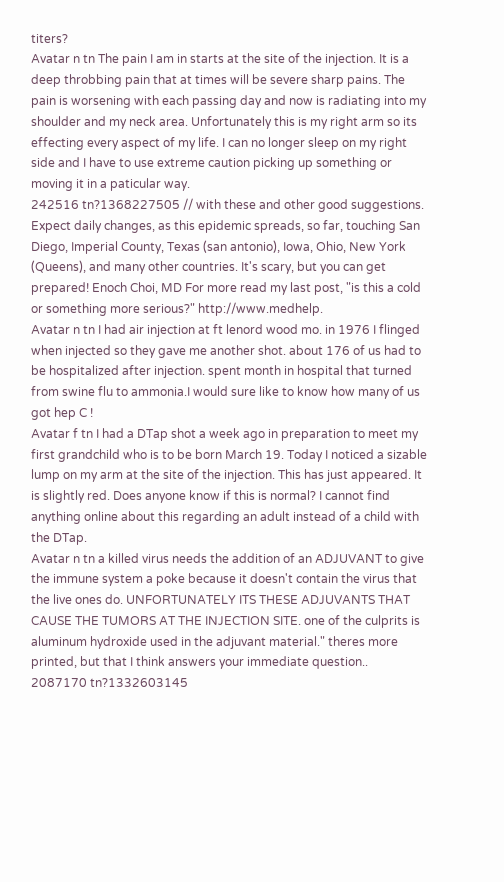titers?
Avatar n tn The pain I am in starts at the site of the injection. It is a deep throbbing pain that at times will be severe sharp pains. The pain is worsening with each passing day and now is radiating into my shoulder and my neck area. Unfortunately this is my right arm so its effecting every aspect of my life. I can no longer sleep on my right side and I have to use extreme caution picking up something or moving it in a paticular way.
242516 tn?1368227505 // with these and other good suggestions. Expect daily changes, as this epidemic spreads, so far, touching San Diego, Imperial County, Texas (san antonio), Iowa, Ohio, New York (Queens), and many other countries. It's scary, but you can get prepared! Enoch Choi, MD For more read my last post, "is this a cold or something more serious?" http://www.medhelp.
Avatar n tn I had air injection at ft lenord wood mo. in 1976 I flinged when injected so they gave me another shot. about 176 of us had to be hospitalized after injection. spent month in hospital that turned from swine flu to ammonia.I would sure like to know how many of us got hep C !
Avatar f tn I had a DTap shot a week ago in preparation to meet my first grandchild who is to be born March 19. Today I noticed a sizable lump on my arm at the site of the injection. This has just appeared. It is slightly red. Does anyone know if this is normal? I cannot find anything online about this regarding an adult instead of a child with the DTap.
Avatar n tn a killed virus needs the addition of an ADJUVANT to give the immune system a poke because it doesn't contain the virus that the live ones do. UNFORTUNATELY ITS THESE ADJUVANTS THAT CAUSE THE TUMORS AT THE INJECTION SITE. one of the culprits is aluminum hydroxide used in the adjuvant material." theres more printed, but that I think answers your immediate question..
2087170 tn?1332603145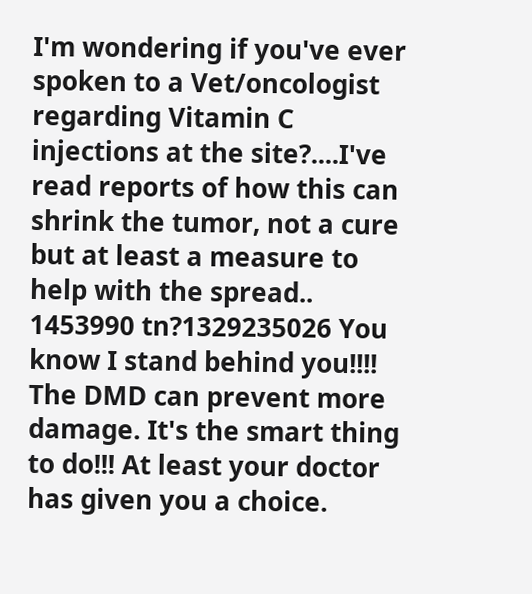I'm wondering if you've ever spoken to a Vet/oncologist regarding Vitamin C injections at the site?....I've read reports of how this can shrink the tumor, not a cure but at least a measure to help with the spread..
1453990 tn?1329235026 You know I stand behind you!!!! The DMD can prevent more damage. It's the smart thing to do!!! At least your doctor has given you a choice.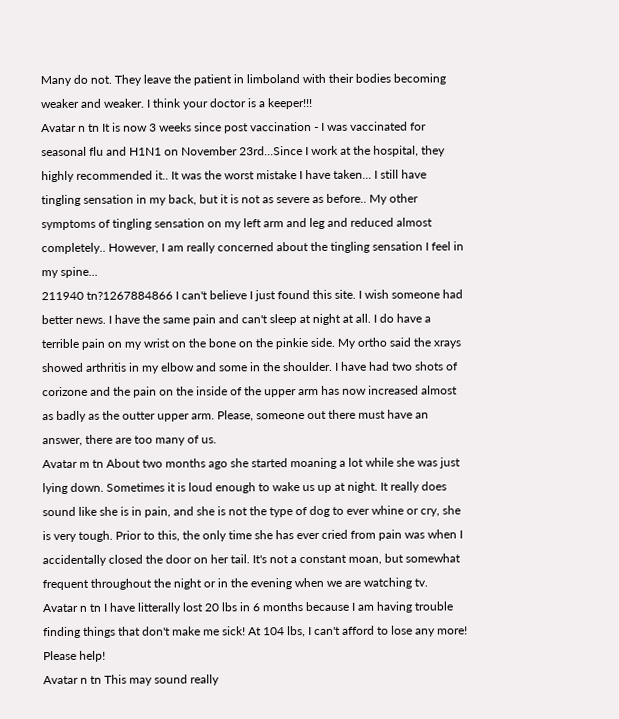Many do not. They leave the patient in limboland with their bodies becoming weaker and weaker. I think your doctor is a keeper!!!
Avatar n tn It is now 3 weeks since post vaccination - I was vaccinated for seasonal flu and H1N1 on November 23rd...Since I work at the hospital, they highly recommended it.. It was the worst mistake I have taken... I still have tingling sensation in my back, but it is not as severe as before.. My other symptoms of tingling sensation on my left arm and leg and reduced almost completely.. However, I am really concerned about the tingling sensation I feel in my spine...
211940 tn?1267884866 I can't believe I just found this site. I wish someone had better news. I have the same pain and can't sleep at night at all. I do have a terrible pain on my wrist on the bone on the pinkie side. My ortho said the xrays showed arthritis in my elbow and some in the shoulder. I have had two shots of corizone and the pain on the inside of the upper arm has now increased almost as badly as the outter upper arm. Please, someone out there must have an answer, there are too many of us.
Avatar m tn About two months ago she started moaning a lot while she was just lying down. Sometimes it is loud enough to wake us up at night. It really does sound like she is in pain, and she is not the type of dog to ever whine or cry, she is very tough. Prior to this, the only time she has ever cried from pain was when I accidentally closed the door on her tail. It's not a constant moan, but somewhat frequent throughout the night or in the evening when we are watching tv.
Avatar n tn I have litterally lost 20 lbs in 6 months because I am having trouble finding things that don't make me sick! At 104 lbs, I can't afford to lose any more! Please help!
Avatar n tn This may sound really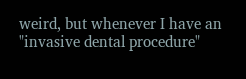weird, but whenever I have an "invasive dental procedure"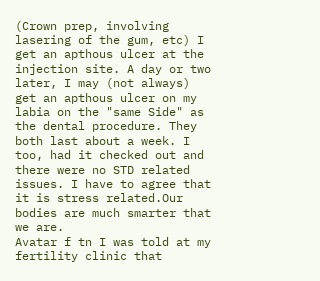(Crown prep, involving lasering of the gum, etc) I get an apthous ulcer at the injection site. A day or two later, I may (not always) get an apthous ulcer on my labia on the "same Side" as the dental procedure. They both last about a week. I too, had it checked out and there were no STD related issues. I have to agree that it is stress related.Our bodies are much smarter that we are.
Avatar f tn I was told at my fertility clinic that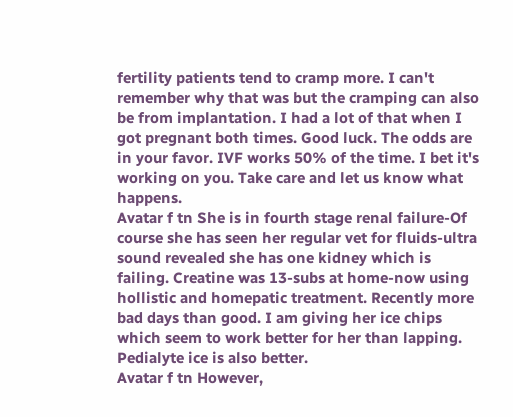fertility patients tend to cramp more. I can't remember why that was but the cramping can also be from implantation. I had a lot of that when I got pregnant both times. Good luck. The odds are in your favor. IVF works 50% of the time. I bet it's working on you. Take care and let us know what happens.
Avatar f tn She is in fourth stage renal failure-Of course she has seen her regular vet for fluids-ultra sound revealed she has one kidney which is failing. Creatine was 13-subs at home-now using hollistic and homepatic treatment. Recently more bad days than good. I am giving her ice chips which seem to work better for her than lapping. Pedialyte ice is also better.
Avatar f tn However,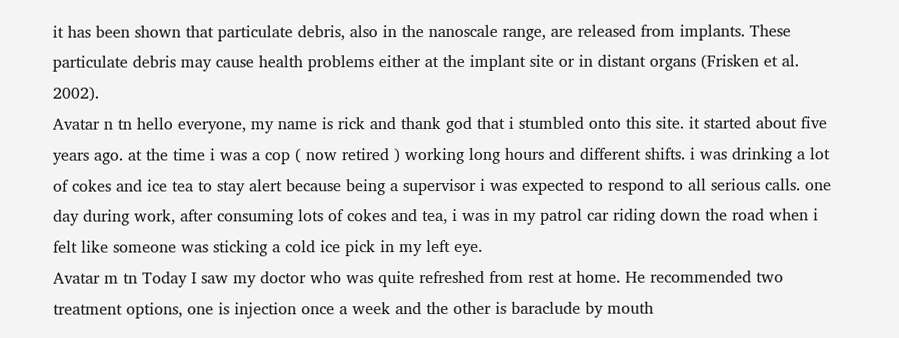it has been shown that particulate debris, also in the nanoscale range, are released from implants. These particulate debris may cause health problems either at the implant site or in distant organs (Frisken et al. 2002).
Avatar n tn hello everyone, my name is rick and thank god that i stumbled onto this site. it started about five years ago. at the time i was a cop ( now retired ) working long hours and different shifts. i was drinking a lot of cokes and ice tea to stay alert because being a supervisor i was expected to respond to all serious calls. one day during work, after consuming lots of cokes and tea, i was in my patrol car riding down the road when i felt like someone was sticking a cold ice pick in my left eye.
Avatar m tn Today I saw my doctor who was quite refreshed from rest at home. He recommended two treatment options, one is injection once a week and the other is baraclude by mouth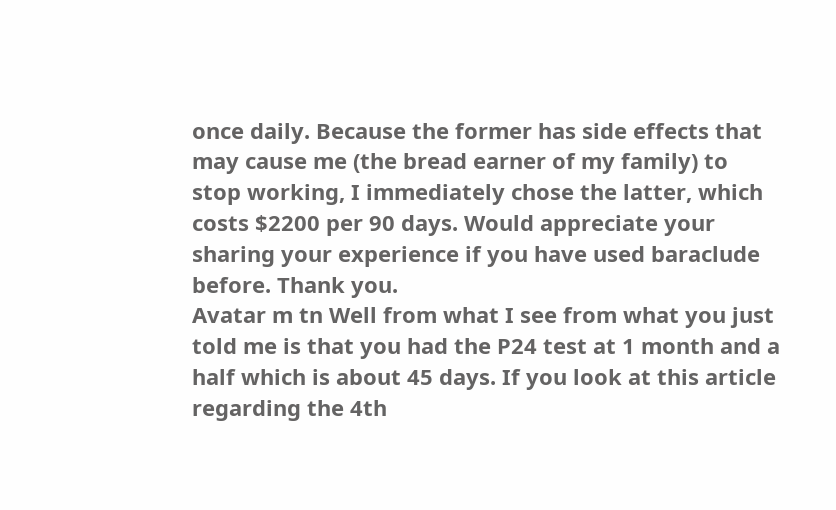once daily. Because the former has side effects that may cause me (the bread earner of my family) to stop working, I immediately chose the latter, which costs $2200 per 90 days. Would appreciate your sharing your experience if you have used baraclude before. Thank you.
Avatar m tn Well from what I see from what you just told me is that you had the P24 test at 1 month and a half which is about 45 days. If you look at this article regarding the 4th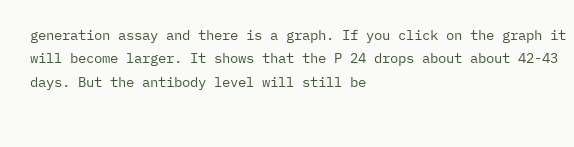generation assay and there is a graph. If you click on the graph it will become larger. It shows that the P 24 drops about about 42-43 days. But the antibody level will still be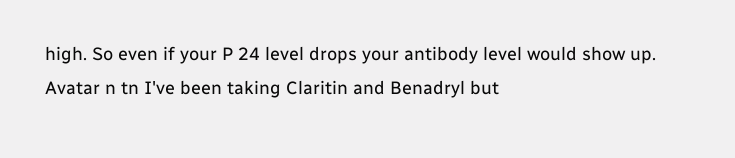high. So even if your P 24 level drops your antibody level would show up.
Avatar n tn I've been taking Claritin and Benadryl but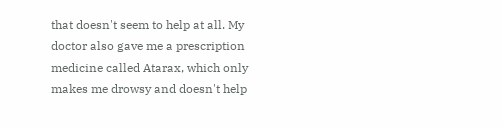that doesn't seem to help at all. My doctor also gave me a prescription medicine called Atarax, which only makes me drowsy and doesn't help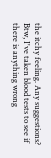the itchy feeling. Any suggestions? Btw, I've taken blood tests to see if there is anything wrong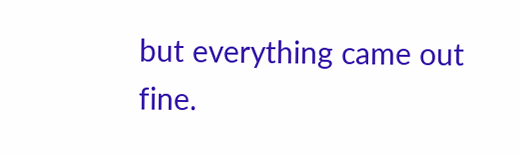but everything came out fine.